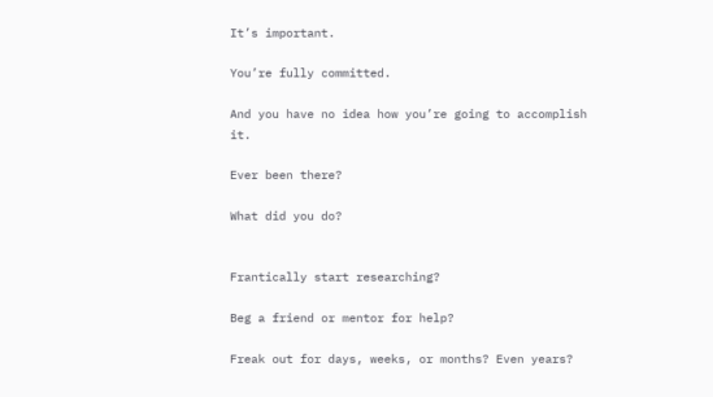It’s important.

You’re fully committed.

And you have no idea how you’re going to accomplish it.

Ever been there?

What did you do?


Frantically start researching?

Beg a friend or mentor for help?

Freak out for days, weeks, or months? Even years?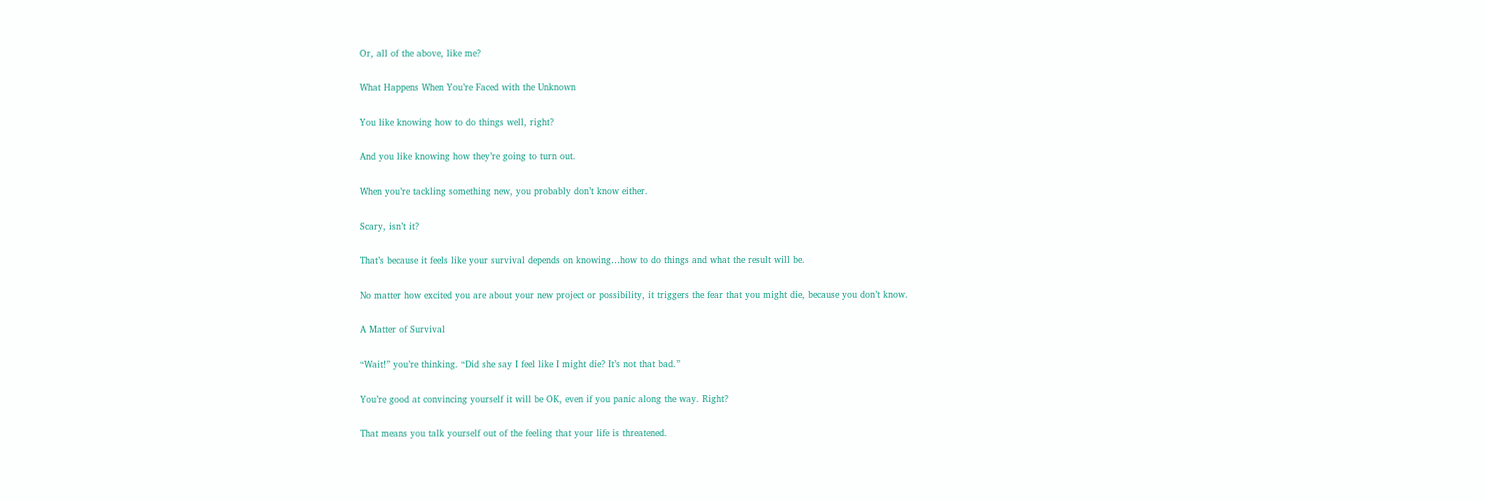Or, all of the above, like me?

What Happens When You’re Faced with the Unknown

You like knowing how to do things well, right?

And you like knowing how they’re going to turn out.

When you’re tackling something new, you probably don’t know either.

Scary, isn’t it?

That’s because it feels like your survival depends on knowing…how to do things and what the result will be.

No matter how excited you are about your new project or possibility, it triggers the fear that you might die, because you don’t know.

A Matter of Survival

“Wait!” you’re thinking. “Did she say I feel like I might die? It’s not that bad.”

You’re good at convincing yourself it will be OK, even if you panic along the way. Right?

That means you talk yourself out of the feeling that your life is threatened.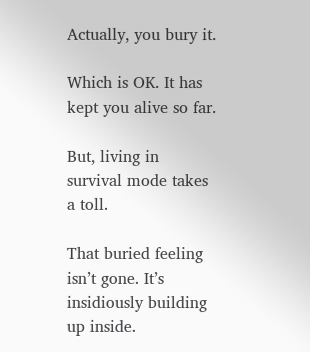Actually, you bury it.

Which is OK. It has kept you alive so far.

But, living in survival mode takes a toll.

That buried feeling isn’t gone. It’s insidiously building up inside.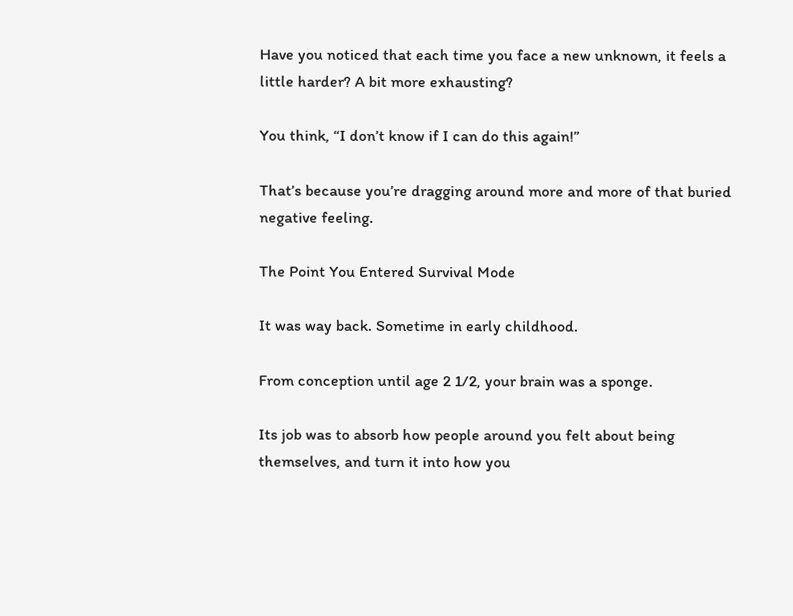Have you noticed that each time you face a new unknown, it feels a little harder? A bit more exhausting?

You think, “I don’t know if I can do this again!”

That’s because you’re dragging around more and more of that buried negative feeling.

The Point You Entered Survival Mode

It was way back. Sometime in early childhood.

From conception until age 2 1/2, your brain was a sponge.

Its job was to absorb how people around you felt about being themselves, and turn it into how you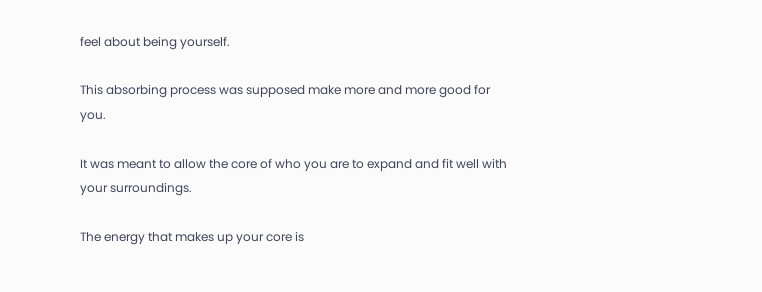feel about being yourself.

This absorbing process was supposed make more and more good for you.

It was meant to allow the core of who you are to expand and fit well with your surroundings.

The energy that makes up your core is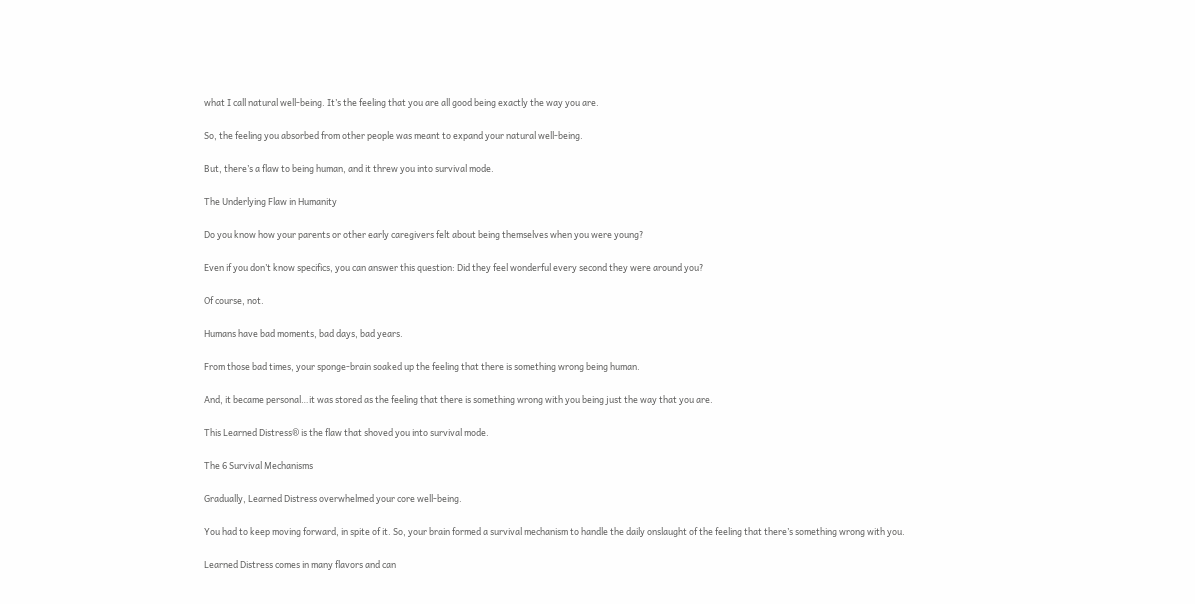what I call natural well-being. It’s the feeling that you are all good being exactly the way you are.

So, the feeling you absorbed from other people was meant to expand your natural well-being.

But, there’s a flaw to being human, and it threw you into survival mode.

The Underlying Flaw in Humanity

Do you know how your parents or other early caregivers felt about being themselves when you were young?

Even if you don’t know specifics, you can answer this question: Did they feel wonderful every second they were around you?

Of course, not.

Humans have bad moments, bad days, bad years.

From those bad times, your sponge-brain soaked up the feeling that there is something wrong being human.

And, it became personal…it was stored as the feeling that there is something wrong with you being just the way that you are.

This Learned Distress® is the flaw that shoved you into survival mode.

The 6 Survival Mechanisms

Gradually, Learned Distress overwhelmed your core well-being.

You had to keep moving forward, in spite of it. So, your brain formed a survival mechanism to handle the daily onslaught of the feeling that there’s something wrong with you.

Learned Distress comes in many flavors and can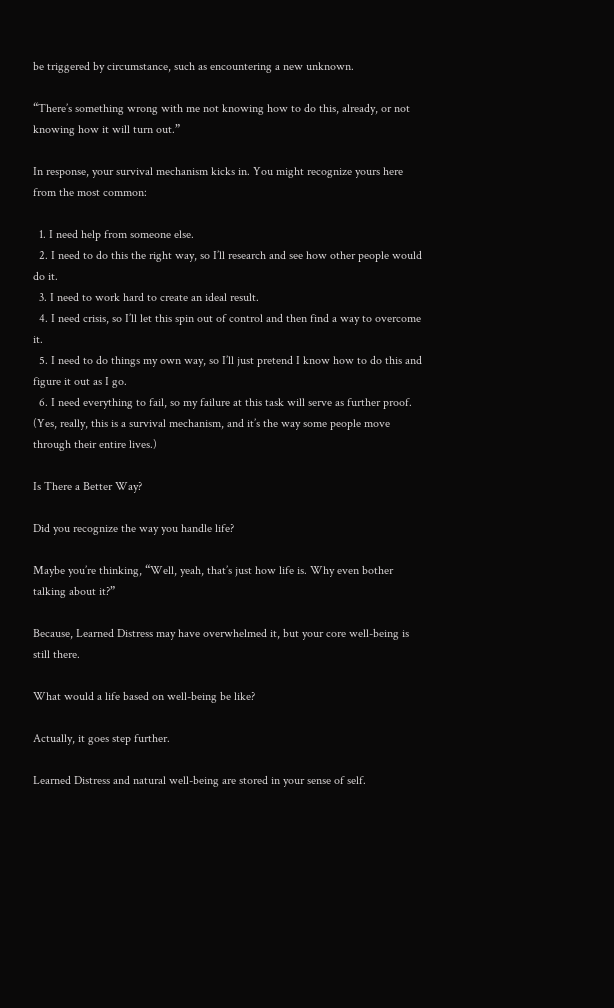be triggered by circumstance, such as encountering a new unknown.

“There’s something wrong with me not knowing how to do this, already, or not knowing how it will turn out.”

In response, your survival mechanism kicks in. You might recognize yours here from the most common:

  1. I need help from someone else.
  2. I need to do this the right way, so I’ll research and see how other people would do it.
  3. I need to work hard to create an ideal result.
  4. I need crisis, so I’ll let this spin out of control and then find a way to overcome it.
  5. I need to do things my own way, so I’ll just pretend I know how to do this and figure it out as I go.
  6. I need everything to fail, so my failure at this task will serve as further proof. (Yes, really, this is a survival mechanism, and it’s the way some people move through their entire lives.)

Is There a Better Way?

Did you recognize the way you handle life?

Maybe you’re thinking, “Well, yeah, that’s just how life is. Why even bother talking about it?”

Because, Learned Distress may have overwhelmed it, but your core well-being is still there.

What would a life based on well-being be like?

Actually, it goes step further.

Learned Distress and natural well-being are stored in your sense of self.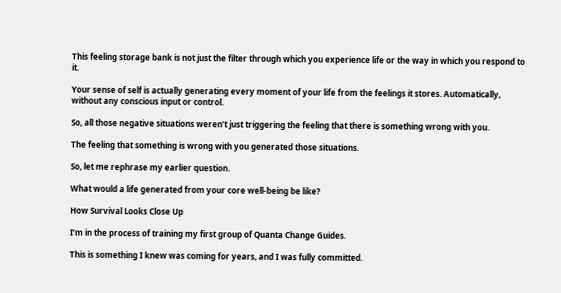This feeling storage bank is not just the filter through which you experience life or the way in which you respond to it.

Your sense of self is actually generating every moment of your life from the feelings it stores. Automatically, without any conscious input or control.

So, all those negative situations weren’t just triggering the feeling that there is something wrong with you.

The feeling that something is wrong with you generated those situations.

So, let me rephrase my earlier question.

What would a life generated from your core well-being be like?

How Survival Looks Close Up

I’m in the process of training my first group of Quanta Change Guides.

This is something I knew was coming for years, and I was fully committed.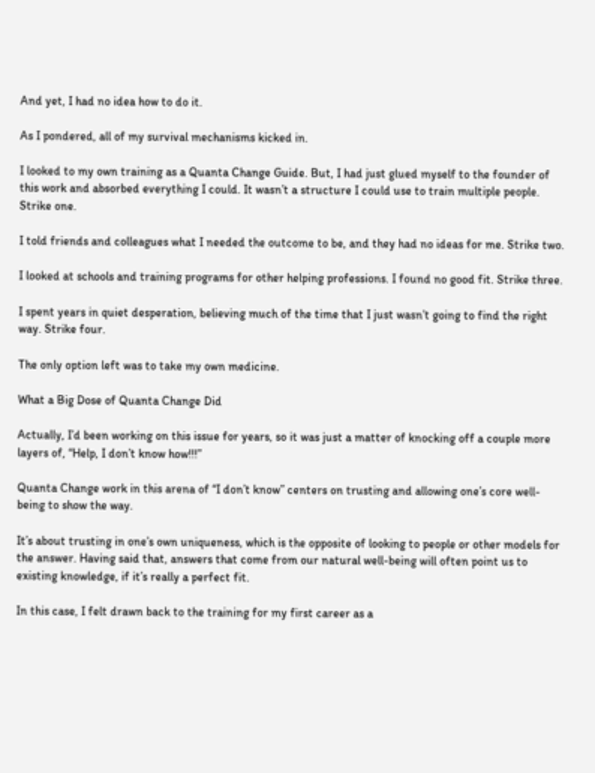And yet, I had no idea how to do it.

As I pondered, all of my survival mechanisms kicked in.

I looked to my own training as a Quanta Change Guide. But, I had just glued myself to the founder of this work and absorbed everything I could. It wasn’t a structure I could use to train multiple people. Strike one.

I told friends and colleagues what I needed the outcome to be, and they had no ideas for me. Strike two.

I looked at schools and training programs for other helping professions. I found no good fit. Strike three.

I spent years in quiet desperation, believing much of the time that I just wasn’t going to find the right way. Strike four.

The only option left was to take my own medicine.

What a Big Dose of Quanta Change Did

Actually, I’d been working on this issue for years, so it was just a matter of knocking off a couple more layers of, “Help, I don’t know how!!!”

Quanta Change work in this arena of “I don’t know” centers on trusting and allowing one’s core well-being to show the way.

It’s about trusting in one’s own uniqueness, which is the opposite of looking to people or other models for the answer. Having said that, answers that come from our natural well-being will often point us to existing knowledge, if it’s really a perfect fit.

In this case, I felt drawn back to the training for my first career as a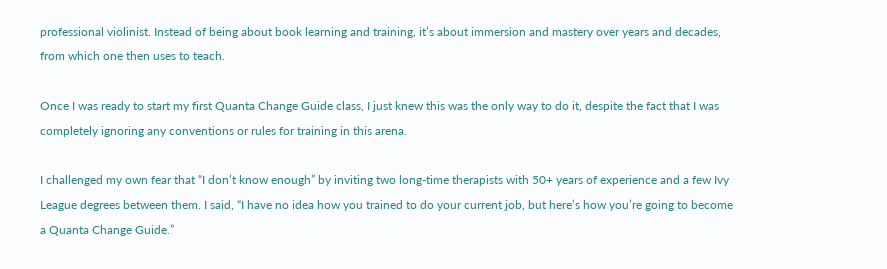professional violinist. Instead of being about book learning and training, it’s about immersion and mastery over years and decades, from which one then uses to teach.

Once I was ready to start my first Quanta Change Guide class, I just knew this was the only way to do it, despite the fact that I was completely ignoring any conventions or rules for training in this arena.

I challenged my own fear that “I don’t know enough” by inviting two long-time therapists with 50+ years of experience and a few Ivy League degrees between them. I said, “I have no idea how you trained to do your current job, but here’s how you’re going to become a Quanta Change Guide.”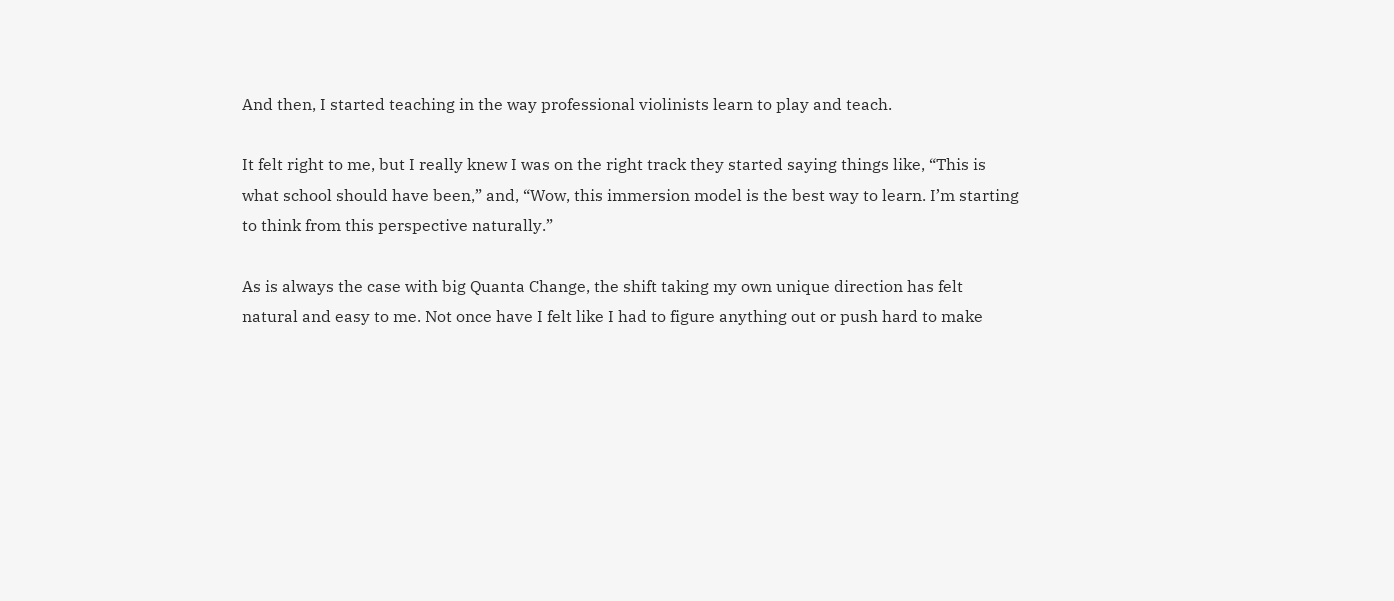And then, I started teaching in the way professional violinists learn to play and teach.

It felt right to me, but I really knew I was on the right track they started saying things like, “This is what school should have been,” and, “Wow, this immersion model is the best way to learn. I’m starting to think from this perspective naturally.”

As is always the case with big Quanta Change, the shift taking my own unique direction has felt natural and easy to me. Not once have I felt like I had to figure anything out or push hard to make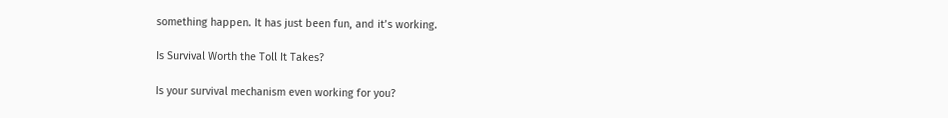something happen. It has just been fun, and it’s working.

Is Survival Worth the Toll It Takes?

Is your survival mechanism even working for you?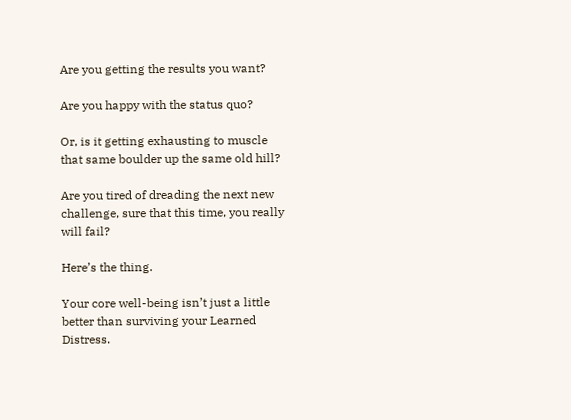Are you getting the results you want?

Are you happy with the status quo?

Or, is it getting exhausting to muscle that same boulder up the same old hill?

Are you tired of dreading the next new challenge, sure that this time, you really will fail?

Here’s the thing.

Your core well-being isn’t just a little better than surviving your Learned Distress.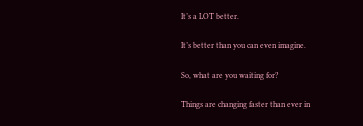It’s a LOT better.

It’s better than you can even imagine.

So, what are you waiting for?

Things are changing faster than ever in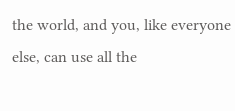the world, and you, like everyone else, can use all the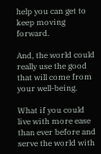help you can get to keep moving forward.

And, the world could really use the good that will come from your well-being.

What if you could live with more ease than ever before and serve the world with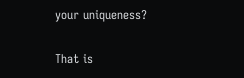your uniqueness?

That is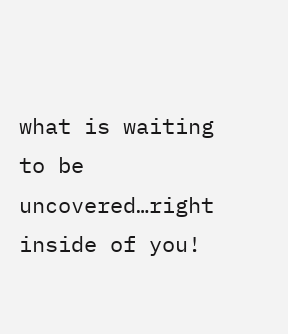what is waiting to be uncovered…right inside of you!